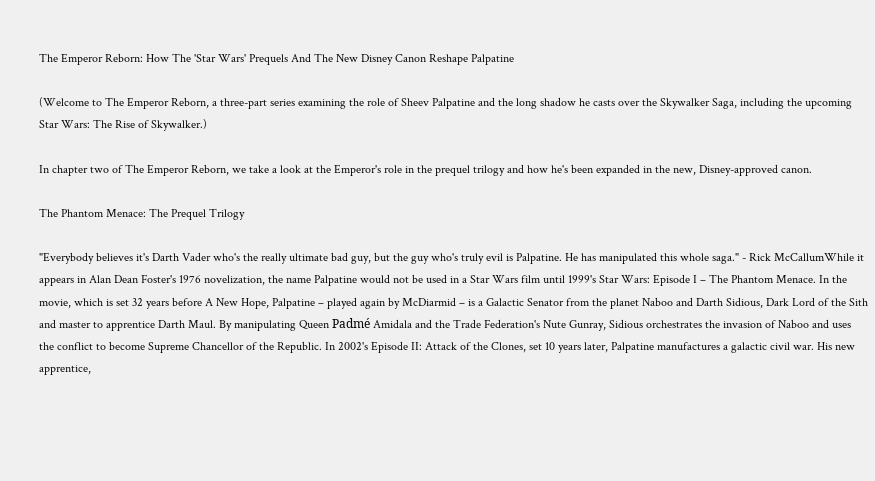The Emperor Reborn: How The 'Star Wars' Prequels And The New Disney Canon Reshape Palpatine

(Welcome to The Emperor Reborn, a three-part series examining the role of Sheev Palpatine and the long shadow he casts over the Skywalker Saga, including the upcoming Star Wars: The Rise of Skywalker.)

In chapter two of The Emperor Reborn, we take a look at the Emperor's role in the prequel trilogy and how he's been expanded in the new, Disney-approved canon.

The Phantom Menace: The Prequel Trilogy

"Everybody believes it's Darth Vader who's the really ultimate bad guy, but the guy who's truly evil is Palpatine. He has manipulated this whole saga." - Rick McCallumWhile it appears in Alan Dean Foster's 1976 novelization, the name Palpatine would not be used in a Star Wars film until 1999's Star Wars: Episode I – The Phantom Menace. In the movie, which is set 32 years before A New Hope, Palpatine – played again by McDiarmid – is a Galactic Senator from the planet Naboo and Darth Sidious, Dark Lord of the Sith and master to apprentice Darth Maul. By manipulating Queen Padmé Amidala and the Trade Federation's Nute Gunray, Sidious orchestrates the invasion of Naboo and uses the conflict to become Supreme Chancellor of the Republic. In 2002's Episode II: Attack of the Clones, set 10 years later, Palpatine manufactures a galactic civil war. His new apprentice,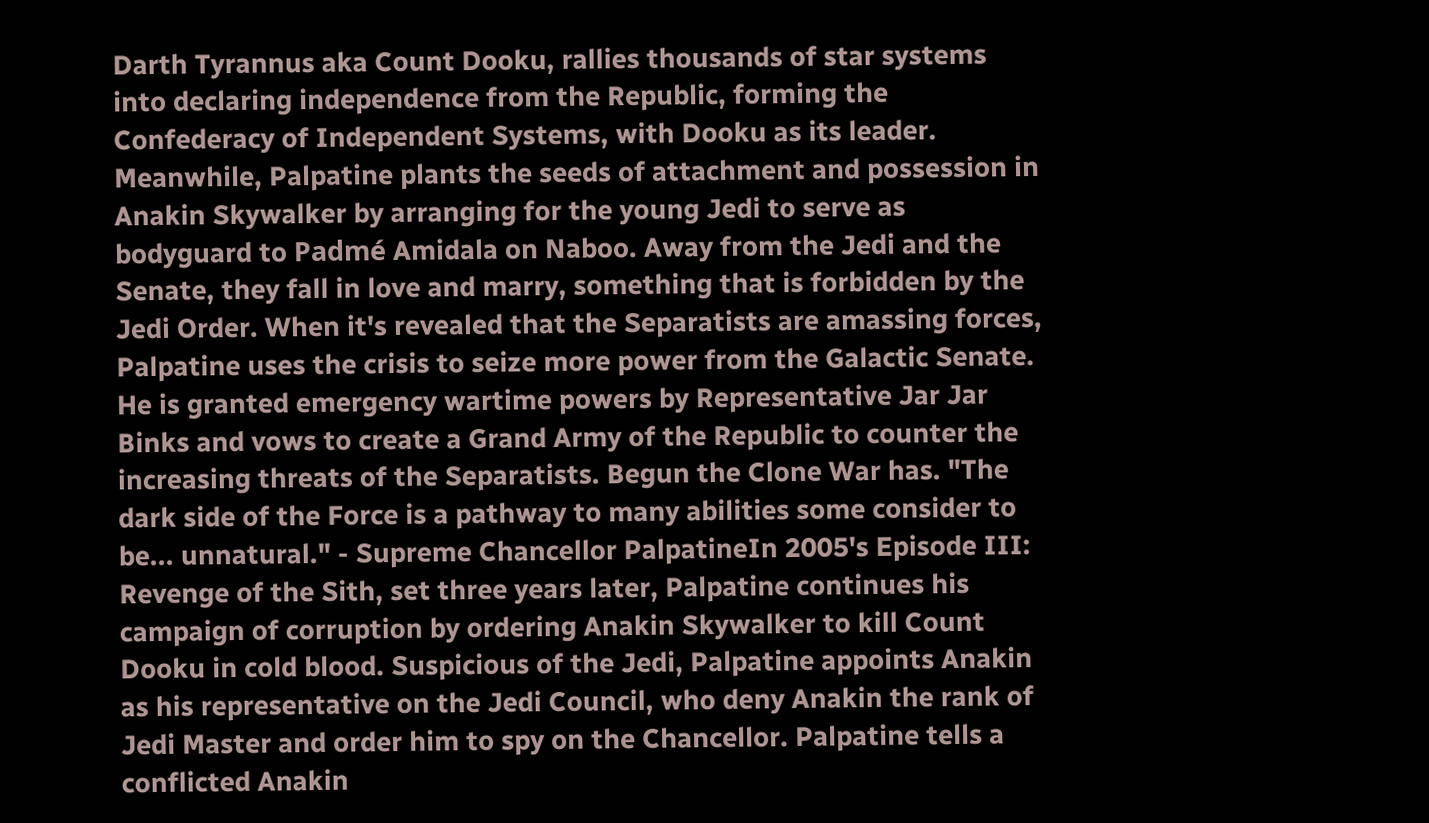Darth Tyrannus aka Count Dooku, rallies thousands of star systems into declaring independence from the Republic, forming the Confederacy of Independent Systems, with Dooku as its leader. Meanwhile, Palpatine plants the seeds of attachment and possession in Anakin Skywalker by arranging for the young Jedi to serve as bodyguard to Padmé Amidala on Naboo. Away from the Jedi and the Senate, they fall in love and marry, something that is forbidden by the Jedi Order. When it's revealed that the Separatists are amassing forces, Palpatine uses the crisis to seize more power from the Galactic Senate. He is granted emergency wartime powers by Representative Jar Jar Binks and vows to create a Grand Army of the Republic to counter the increasing threats of the Separatists. Begun the Clone War has. "The dark side of the Force is a pathway to many abilities some consider to be... unnatural." - Supreme Chancellor PalpatineIn 2005's Episode III: Revenge of the Sith, set three years later, Palpatine continues his campaign of corruption by ordering Anakin Skywalker to kill Count Dooku in cold blood. Suspicious of the Jedi, Palpatine appoints Anakin as his representative on the Jedi Council, who deny Anakin the rank of Jedi Master and order him to spy on the Chancellor. Palpatine tells a conflicted Anakin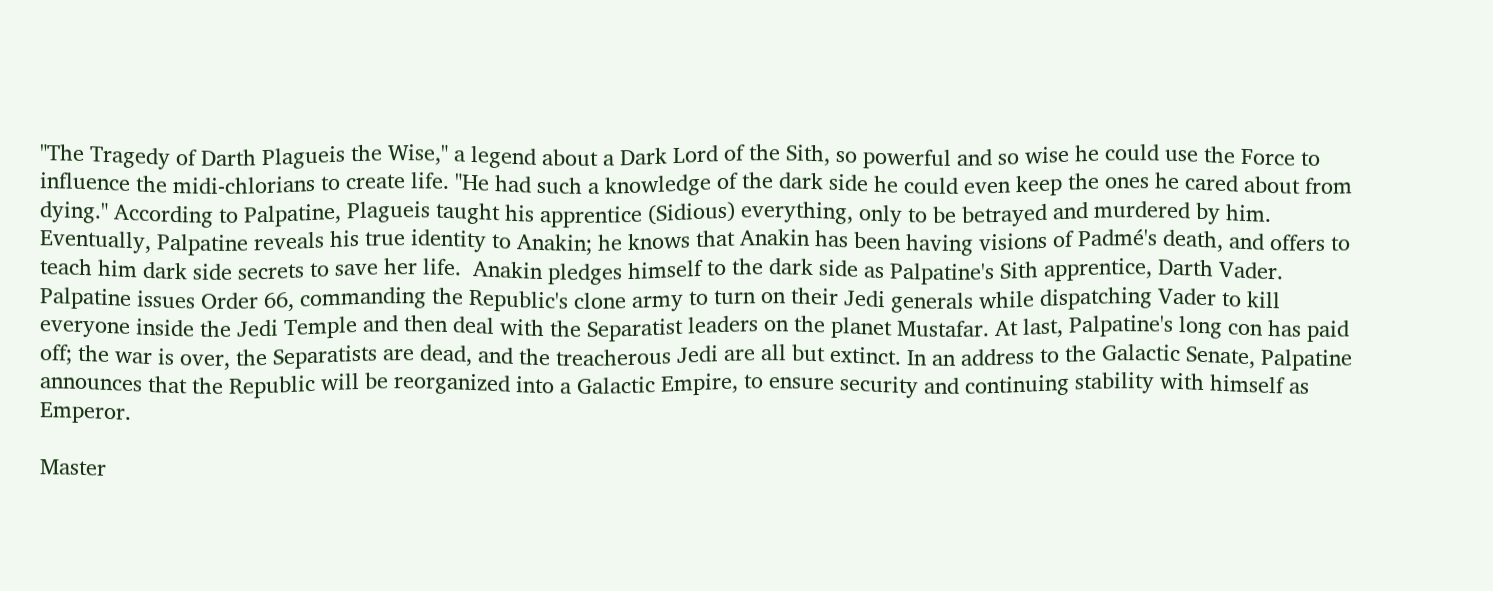"The Tragedy of Darth Plagueis the Wise," a legend about a Dark Lord of the Sith, so powerful and so wise he could use the Force to influence the midi-chlorians to create life. "He had such a knowledge of the dark side he could even keep the ones he cared about from dying." According to Palpatine, Plagueis taught his apprentice (Sidious) everything, only to be betrayed and murdered by him. Eventually, Palpatine reveals his true identity to Anakin; he knows that Anakin has been having visions of Padmé's death, and offers to teach him dark side secrets to save her life.  Anakin pledges himself to the dark side as Palpatine's Sith apprentice, Darth Vader. Palpatine issues Order 66, commanding the Republic's clone army to turn on their Jedi generals while dispatching Vader to kill everyone inside the Jedi Temple and then deal with the Separatist leaders on the planet Mustafar. At last, Palpatine's long con has paid off; the war is over, the Separatists are dead, and the treacherous Jedi are all but extinct. In an address to the Galactic Senate, Palpatine announces that the Republic will be reorganized into a Galactic Empire, to ensure security and continuing stability with himself as Emperor.

Master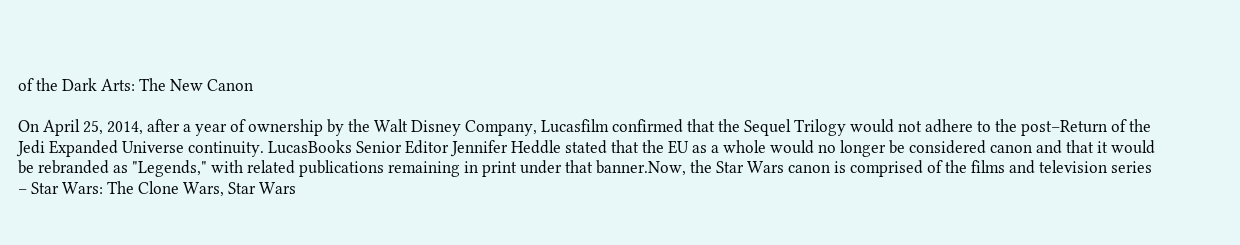of the Dark Arts: The New Canon

On April 25, 2014, after a year of ownership by the Walt Disney Company, Lucasfilm confirmed that the Sequel Trilogy would not adhere to the post–Return of the Jedi Expanded Universe continuity. LucasBooks Senior Editor Jennifer Heddle stated that the EU as a whole would no longer be considered canon and that it would be rebranded as "Legends," with related publications remaining in print under that banner.Now, the Star Wars canon is comprised of the films and television series – Star Wars: The Clone Wars, Star Wars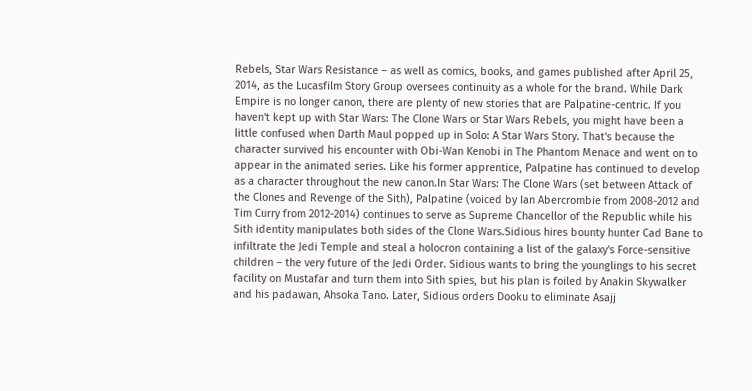Rebels, Star Wars Resistance – as well as comics, books, and games published after April 25, 2014, as the Lucasfilm Story Group oversees continuity as a whole for the brand. While Dark Empire is no longer canon, there are plenty of new stories that are Palpatine-centric. If you haven't kept up with Star Wars: The Clone Wars or Star Wars Rebels, you might have been a little confused when Darth Maul popped up in Solo: A Star Wars Story. That's because the character survived his encounter with Obi-Wan Kenobi in The Phantom Menace and went on to appear in the animated series. Like his former apprentice, Palpatine has continued to develop as a character throughout the new canon.In Star Wars: The Clone Wars (set between Attack of the Clones and Revenge of the Sith), Palpatine (voiced by Ian Abercrombie from 2008-2012 and Tim Curry from 2012-2014) continues to serve as Supreme Chancellor of the Republic while his Sith identity manipulates both sides of the Clone Wars.Sidious hires bounty hunter Cad Bane to infiltrate the Jedi Temple and steal a holocron containing a list of the galaxy's Force-sensitive children – the very future of the Jedi Order. Sidious wants to bring the younglings to his secret facility on Mustafar and turn them into Sith spies, but his plan is foiled by Anakin Skywalker and his padawan, Ahsoka Tano. Later, Sidious orders Dooku to eliminate Asajj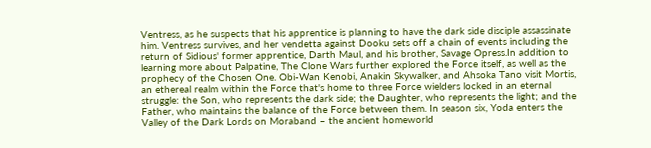Ventress, as he suspects that his apprentice is planning to have the dark side disciple assassinate him. Ventress survives, and her vendetta against Dooku sets off a chain of events including the return of Sidious' former apprentice, Darth Maul, and his brother, Savage Opress.In addition to learning more about Palpatine, The Clone Wars further explored the Force itself, as well as the prophecy of the Chosen One. Obi-Wan Kenobi, Anakin Skywalker, and Ahsoka Tano visit Mortis, an ethereal realm within the Force that's home to three Force wielders locked in an eternal struggle: the Son, who represents the dark side; the Daughter, who represents the light; and the Father, who maintains the balance of the Force between them. In season six, Yoda enters the Valley of the Dark Lords on Moraband – the ancient homeworld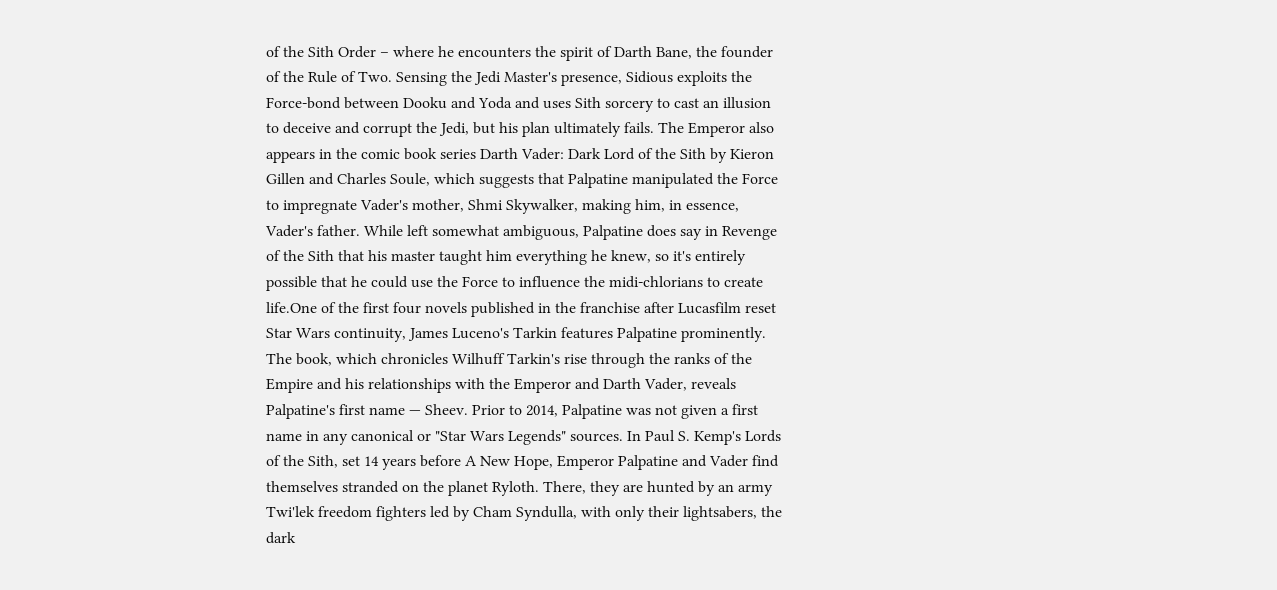of the Sith Order – where he encounters the spirit of Darth Bane, the founder of the Rule of Two. Sensing the Jedi Master's presence, Sidious exploits the Force-bond between Dooku and Yoda and uses Sith sorcery to cast an illusion to deceive and corrupt the Jedi, but his plan ultimately fails. The Emperor also appears in the comic book series Darth Vader: Dark Lord of the Sith by Kieron Gillen and Charles Soule, which suggests that Palpatine manipulated the Force to impregnate Vader's mother, Shmi Skywalker, making him, in essence, Vader's father. While left somewhat ambiguous, Palpatine does say in Revenge of the Sith that his master taught him everything he knew, so it's entirely possible that he could use the Force to influence the midi-chlorians to create life.One of the first four novels published in the franchise after Lucasfilm reset Star Wars continuity, James Luceno's Tarkin features Palpatine prominently. The book, which chronicles Wilhuff Tarkin's rise through the ranks of the Empire and his relationships with the Emperor and Darth Vader, reveals Palpatine's first name — Sheev. Prior to 2014, Palpatine was not given a first name in any canonical or "Star Wars Legends" sources. In Paul S. Kemp's Lords of the Sith, set 14 years before A New Hope, Emperor Palpatine and Vader find themselves stranded on the planet Ryloth. There, they are hunted by an army Twi'lek freedom fighters led by Cham Syndulla, with only their lightsabers, the dark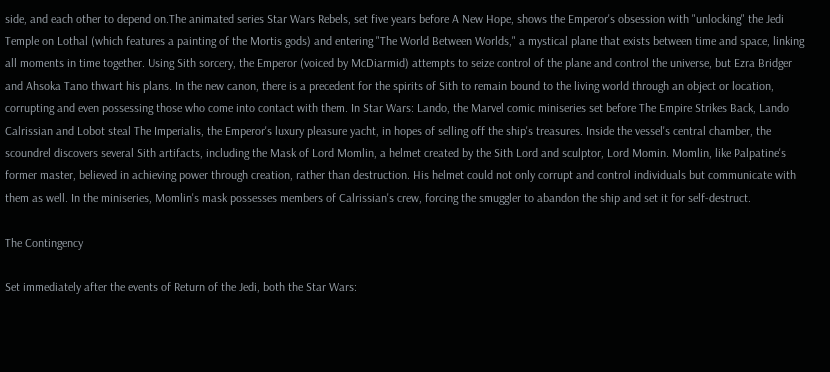side, and each other to depend on.The animated series Star Wars Rebels, set five years before A New Hope, shows the Emperor's obsession with "unlocking" the Jedi Temple on Lothal (which features a painting of the Mortis gods) and entering "The World Between Worlds," a mystical plane that exists between time and space, linking all moments in time together. Using Sith sorcery, the Emperor (voiced by McDiarmid) attempts to seize control of the plane and control the universe, but Ezra Bridger and Ahsoka Tano thwart his plans. In the new canon, there is a precedent for the spirits of Sith to remain bound to the living world through an object or location, corrupting and even possessing those who come into contact with them. In Star Wars: Lando, the Marvel comic miniseries set before The Empire Strikes Back, Lando Calrissian and Lobot steal The Imperialis, the Emperor's luxury pleasure yacht, in hopes of selling off the ship's treasures. Inside the vessel's central chamber, the scoundrel discovers several Sith artifacts, including the Mask of Lord Momlin, a helmet created by the Sith Lord and sculptor, Lord Momin. Momlin, like Palpatine's former master, believed in achieving power through creation, rather than destruction. His helmet could not only corrupt and control individuals but communicate with them as well. In the miniseries, Momlin's mask possesses members of Calrissian's crew, forcing the smuggler to abandon the ship and set it for self-destruct.

The Contingency

Set immediately after the events of Return of the Jedi, both the Star Wars: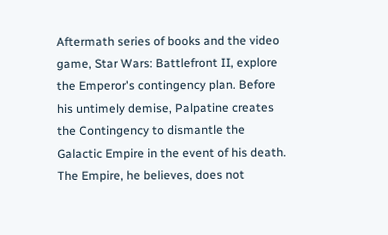Aftermath series of books and the video game, Star Wars: Battlefront II, explore the Emperor's contingency plan. Before his untimely demise, Palpatine creates the Contingency to dismantle the Galactic Empire in the event of his death. The Empire, he believes, does not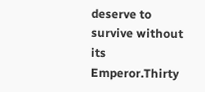deserve to survive without its Emperor.Thirty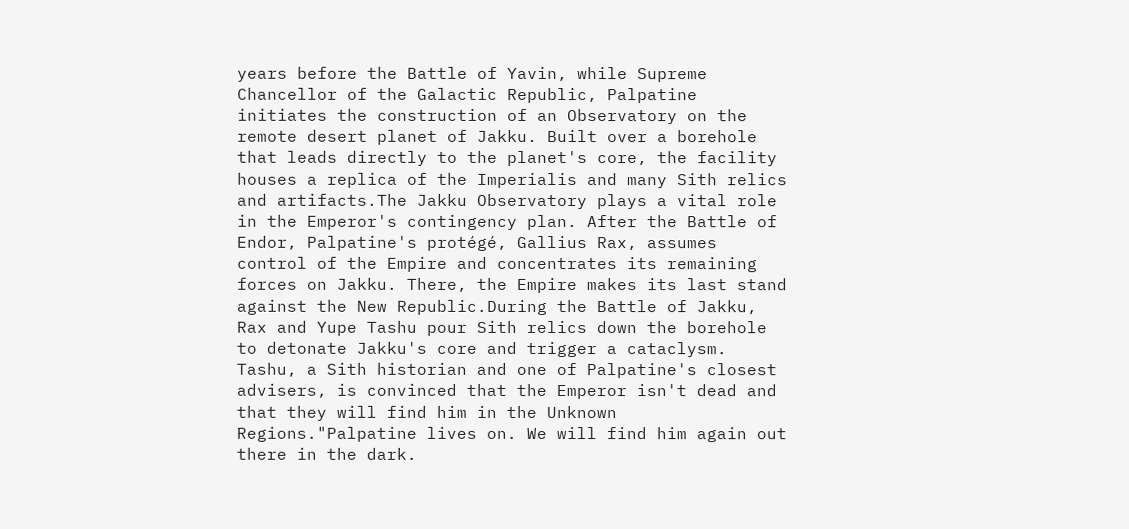years before the Battle of Yavin, while Supreme Chancellor of the Galactic Republic, Palpatine initiates the construction of an Observatory on the remote desert planet of Jakku. Built over a borehole that leads directly to the planet's core, the facility houses a replica of the Imperialis and many Sith relics and artifacts.The Jakku Observatory plays a vital role in the Emperor's contingency plan. After the Battle of Endor, Palpatine's protégé, Gallius Rax, assumes control of the Empire and concentrates its remaining forces on Jakku. There, the Empire makes its last stand against the New Republic.During the Battle of Jakku, Rax and Yupe Tashu pour Sith relics down the borehole to detonate Jakku's core and trigger a cataclysm. Tashu, a Sith historian and one of Palpatine's closest advisers, is convinced that the Emperor isn't dead and that they will find him in the Unknown Regions."Palpatine lives on. We will find him again out there in the dark.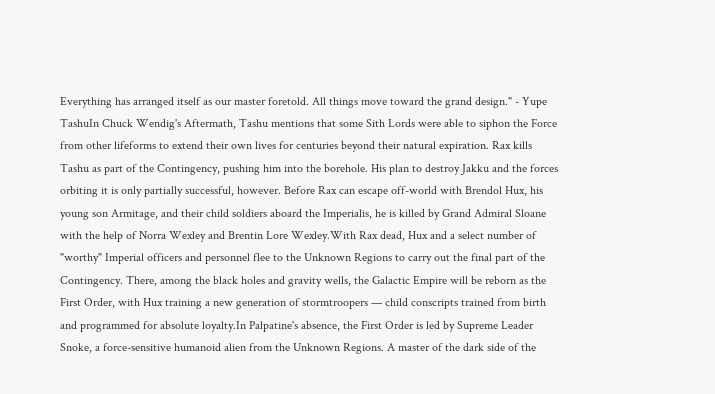Everything has arranged itself as our master foretold. All things move toward the grand design." - Yupe TashuIn Chuck Wendig's Aftermath, Tashu mentions that some Sith Lords were able to siphon the Force from other lifeforms to extend their own lives for centuries beyond their natural expiration. Rax kills Tashu as part of the Contingency, pushing him into the borehole. His plan to destroy Jakku and the forces orbiting it is only partially successful, however. Before Rax can escape off-world with Brendol Hux, his young son Armitage, and their child soldiers aboard the Imperialis, he is killed by Grand Admiral Sloane with the help of Norra Wexley and Brentin Lore Wexley.With Rax dead, Hux and a select number of "worthy" Imperial officers and personnel flee to the Unknown Regions to carry out the final part of the Contingency. There, among the black holes and gravity wells, the Galactic Empire will be reborn as the First Order, with Hux training a new generation of stormtroopers — child conscripts trained from birth and programmed for absolute loyalty.In Palpatine's absence, the First Order is led by Supreme Leader Snoke, a force-sensitive humanoid alien from the Unknown Regions. A master of the dark side of the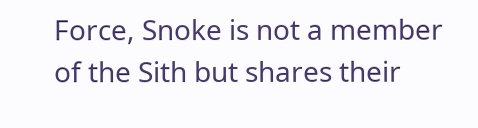Force, Snoke is not a member of the Sith but shares their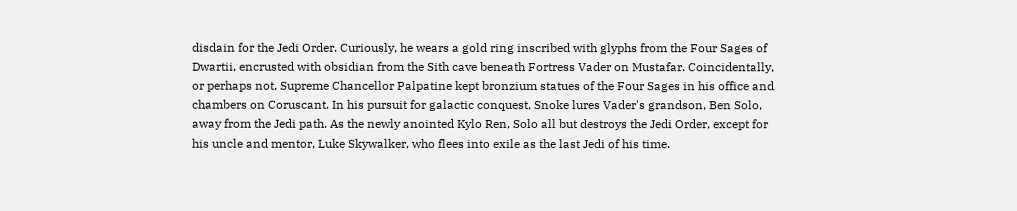disdain for the Jedi Order. Curiously, he wears a gold ring inscribed with glyphs from the Four Sages of Dwartii, encrusted with obsidian from the Sith cave beneath Fortress Vader on Mustafar. Coincidentally, or perhaps not, Supreme Chancellor Palpatine kept bronzium statues of the Four Sages in his office and chambers on Coruscant. In his pursuit for galactic conquest, Snoke lures Vader's grandson, Ben Solo, away from the Jedi path. As the newly anointed Kylo Ren, Solo all but destroys the Jedi Order, except for his uncle and mentor, Luke Skywalker, who flees into exile as the last Jedi of his time.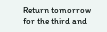Return tomorrow for the third and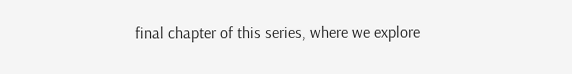final chapter of this series, where we explore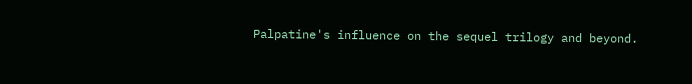Palpatine's influence on the sequel trilogy and beyond.